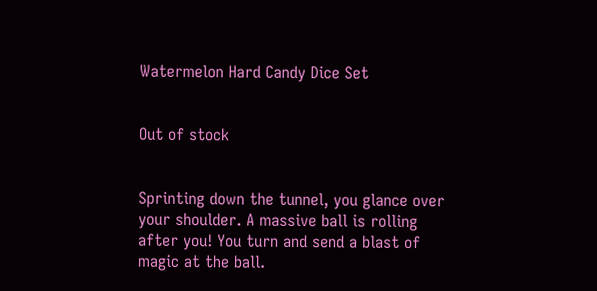Watermelon Hard Candy Dice Set


Out of stock


Sprinting down the tunnel, you glance over your shoulder. A massive ball is rolling after you! You turn and send a blast of magic at the ball.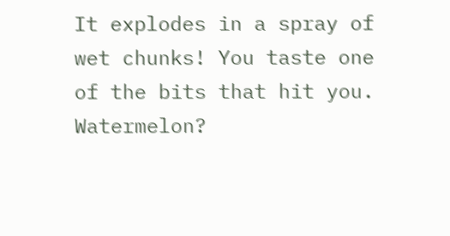It explodes in a spray of wet chunks! You taste one of the bits that hit you. Watermelon?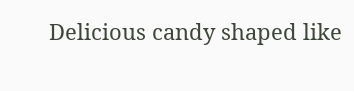Delicious candy shaped like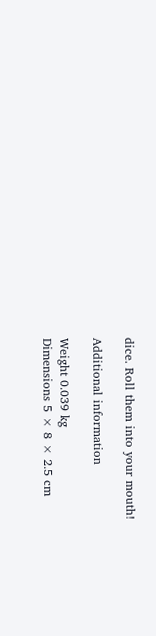dice. Roll them into your mouth!

Additional information

Weight 0.039 kg
Dimensions 5 × 8 × 2.5 cm